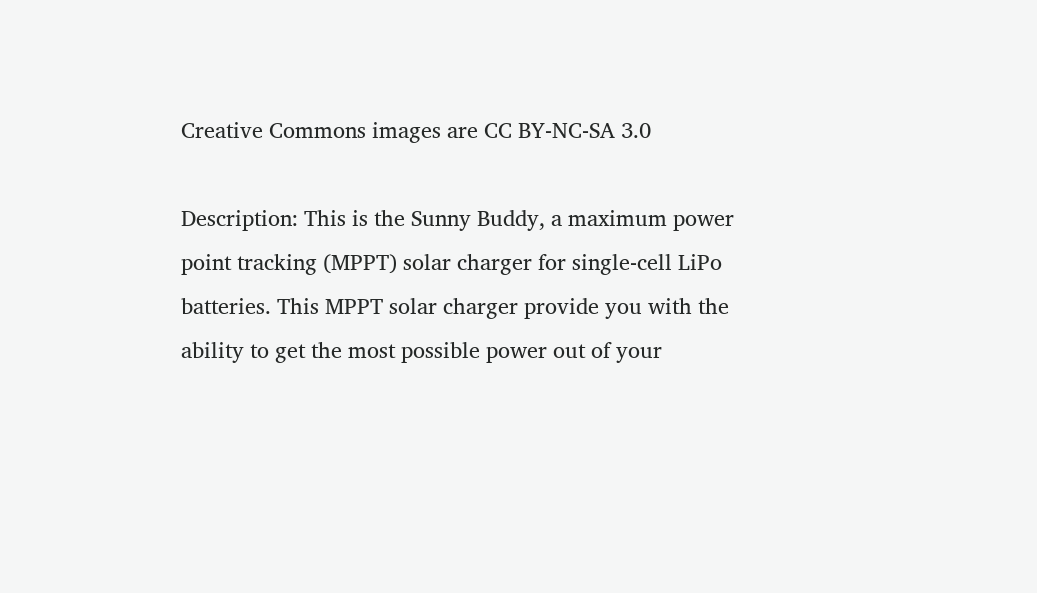Creative Commons images are CC BY-NC-SA 3.0

Description: This is the Sunny Buddy, a maximum power point tracking (MPPT) solar charger for single-cell LiPo batteries. This MPPT solar charger provide you with the ability to get the most possible power out of your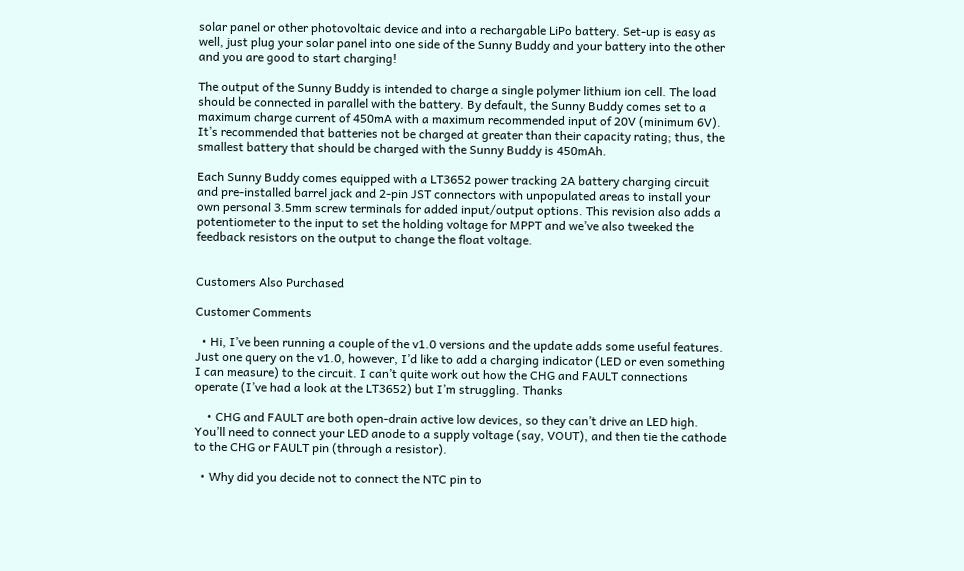solar panel or other photovoltaic device and into a rechargable LiPo battery. Set-up is easy as well, just plug your solar panel into one side of the Sunny Buddy and your battery into the other and you are good to start charging!

The output of the Sunny Buddy is intended to charge a single polymer lithium ion cell. The load should be connected in parallel with the battery. By default, the Sunny Buddy comes set to a maximum charge current of 450mA with a maximum recommended input of 20V (minimum 6V). It’s recommended that batteries not be charged at greater than their capacity rating; thus, the smallest battery that should be charged with the Sunny Buddy is 450mAh.

Each Sunny Buddy comes equipped with a LT3652 power tracking 2A battery charging circuit and pre-installed barrel jack and 2-pin JST connectors with unpopulated areas to install your own personal 3.5mm screw terminals for added input/output options. This revision also adds a potentiometer to the input to set the holding voltage for MPPT and we’ve also tweeked the feedback resistors on the output to change the float voltage.


Customers Also Purchased

Customer Comments

  • Hi, I’ve been running a couple of the v1.0 versions and the update adds some useful features. Just one query on the v1.0, however, I’d like to add a charging indicator (LED or even something I can measure) to the circuit. I can’t quite work out how the CHG and FAULT connections operate (I’ve had a look at the LT3652) but I’m struggling. Thanks

    • CHG and FAULT are both open-drain active low devices, so they can’t drive an LED high. You’ll need to connect your LED anode to a supply voltage (say, VOUT), and then tie the cathode to the CHG or FAULT pin (through a resistor).

  • Why did you decide not to connect the NTC pin to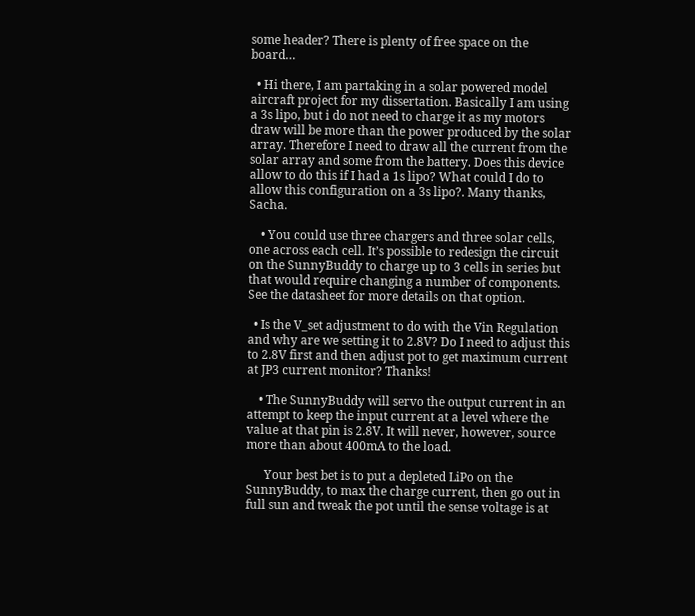some header? There is plenty of free space on the board…

  • Hi there, I am partaking in a solar powered model aircraft project for my dissertation. Basically I am using a 3s lipo, but i do not need to charge it as my motors draw will be more than the power produced by the solar array. Therefore I need to draw all the current from the solar array and some from the battery. Does this device allow to do this if I had a 1s lipo? What could I do to allow this configuration on a 3s lipo?. Many thanks, Sacha.

    • You could use three chargers and three solar cells, one across each cell. It’s possible to redesign the circuit on the SunnyBuddy to charge up to 3 cells in series but that would require changing a number of components. See the datasheet for more details on that option.

  • Is the V_set adjustment to do with the Vin Regulation and why are we setting it to 2.8V? Do I need to adjust this to 2.8V first and then adjust pot to get maximum current at JP3 current monitor? Thanks!

    • The SunnyBuddy will servo the output current in an attempt to keep the input current at a level where the value at that pin is 2.8V. It will never, however, source more than about 400mA to the load.

      Your best bet is to put a depleted LiPo on the SunnyBuddy, to max the charge current, then go out in full sun and tweak the pot until the sense voltage is at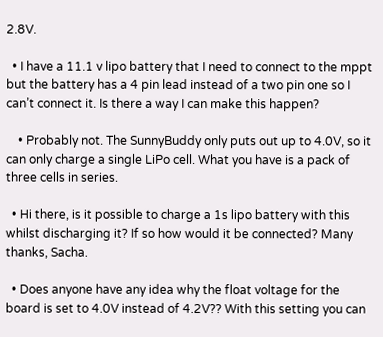2.8V.

  • I have a 11.1 v lipo battery that I need to connect to the mppt but the battery has a 4 pin lead instead of a two pin one so I can’t connect it. Is there a way I can make this happen?

    • Probably not. The SunnyBuddy only puts out up to 4.0V, so it can only charge a single LiPo cell. What you have is a pack of three cells in series.

  • Hi there, is it possible to charge a 1s lipo battery with this whilst discharging it? If so how would it be connected? Many thanks, Sacha.

  • Does anyone have any idea why the float voltage for the board is set to 4.0V instead of 4.2V?? With this setting you can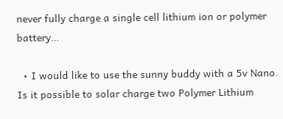never fully charge a single cell lithium ion or polymer battery…

  • I would like to use the sunny buddy with a 5v Nano. Is it possible to solar charge two Polymer Lithium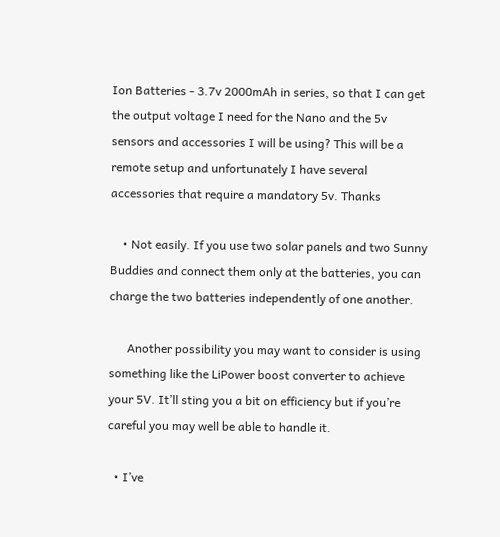Ion Batteries - 3.7v 2000mAh in series, so that I can get the output voltage I need for the Nano and the 5v sensors and accessories I will be using? This will be a remote setup and unfortunately I have several accessories that require a mandatory 5v. Thanks

    • Not easily. If you use two solar panels and two Sunny Buddies and connect them only at the batteries, you can charge the two batteries independently of one another.

      Another possibility you may want to consider is using something like the LiPower boost converter to achieve your 5V. It’ll sting you a bit on efficiency but if you’re careful you may well be able to handle it.

  • I’ve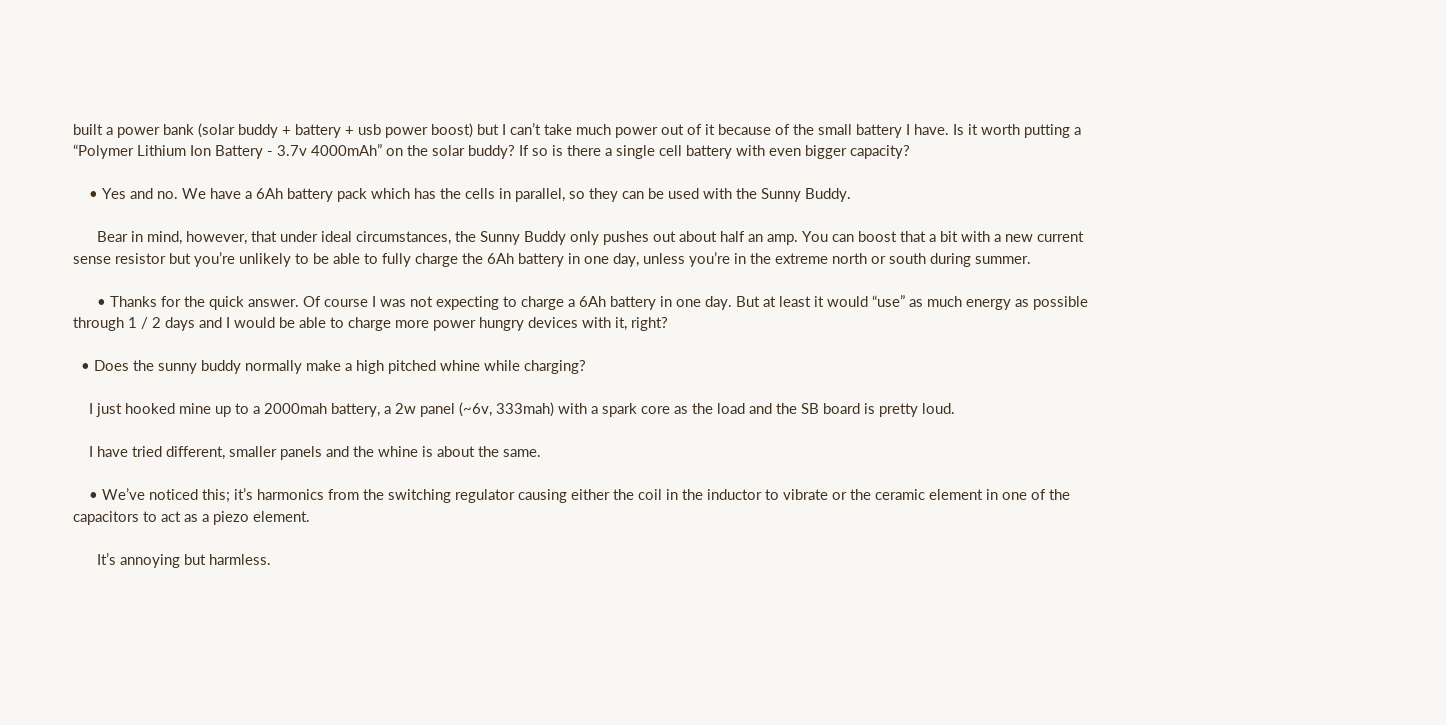built a power bank (solar buddy + battery + usb power boost) but I can’t take much power out of it because of the small battery I have. Is it worth putting a “Polymer Lithium Ion Battery - 3.7v 4000mAh” on the solar buddy? If so is there a single cell battery with even bigger capacity?

    • Yes and no. We have a 6Ah battery pack which has the cells in parallel, so they can be used with the Sunny Buddy.

      Bear in mind, however, that under ideal circumstances, the Sunny Buddy only pushes out about half an amp. You can boost that a bit with a new current sense resistor but you’re unlikely to be able to fully charge the 6Ah battery in one day, unless you’re in the extreme north or south during summer.

      • Thanks for the quick answer. Of course I was not expecting to charge a 6Ah battery in one day. But at least it would “use” as much energy as possible through 1 / 2 days and I would be able to charge more power hungry devices with it, right?

  • Does the sunny buddy normally make a high pitched whine while charging?

    I just hooked mine up to a 2000mah battery, a 2w panel (~6v, 333mah) with a spark core as the load and the SB board is pretty loud.

    I have tried different, smaller panels and the whine is about the same.

    • We’ve noticed this; it’s harmonics from the switching regulator causing either the coil in the inductor to vibrate or the ceramic element in one of the capacitors to act as a piezo element.

      It’s annoying but harmless.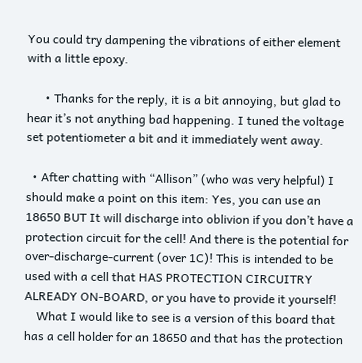You could try dampening the vibrations of either element with a little epoxy.

      • Thanks for the reply, it is a bit annoying, but glad to hear it’s not anything bad happening. I tuned the voltage set potentiometer a bit and it immediately went away.

  • After chatting with “Allison” (who was very helpful) I should make a point on this item: Yes, you can use an 18650 BUT It will discharge into oblivion if you don’t have a protection circuit for the cell! And there is the potential for over-discharge-current (over 1C)! This is intended to be used with a cell that HAS PROTECTION CIRCUITRY ALREADY ON-BOARD, or you have to provide it yourself!
    What I would like to see is a version of this board that has a cell holder for an 18650 and that has the protection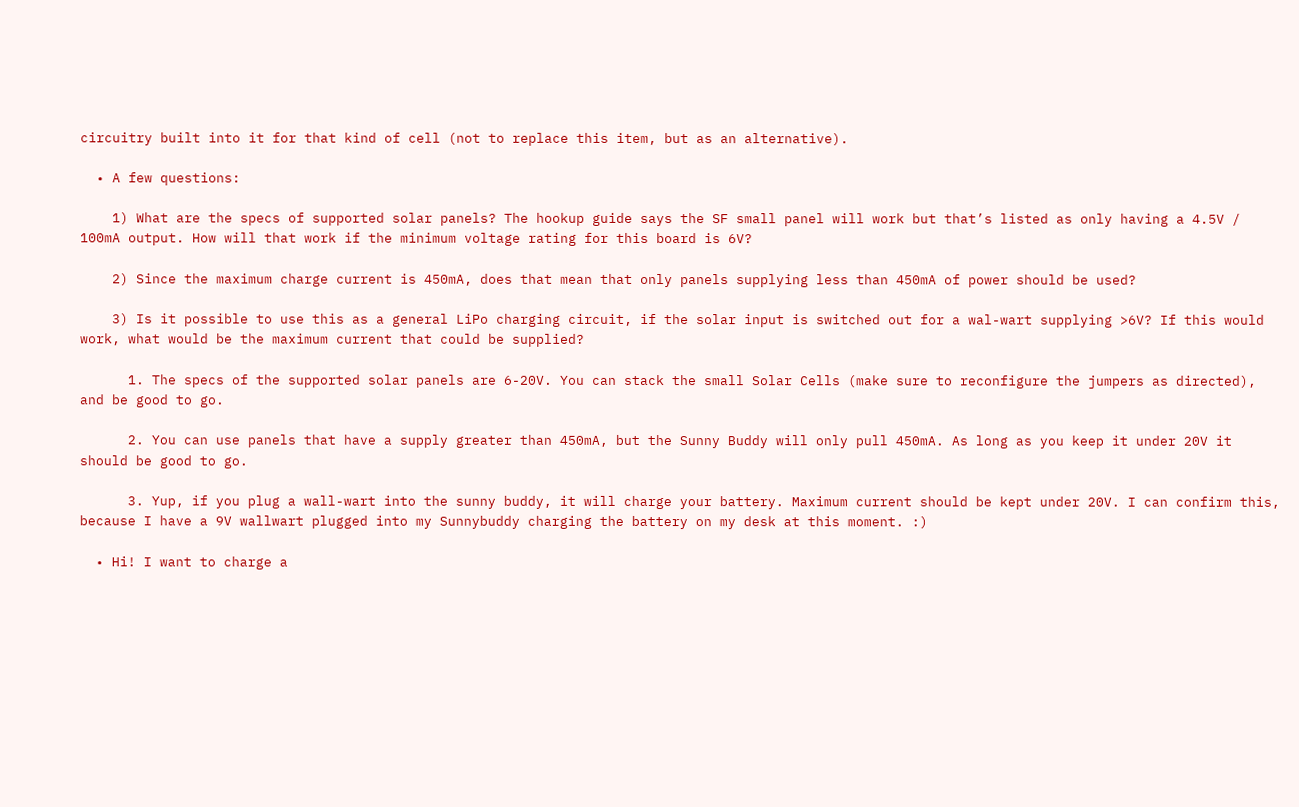circuitry built into it for that kind of cell (not to replace this item, but as an alternative).

  • A few questions:

    1) What are the specs of supported solar panels? The hookup guide says the SF small panel will work but that’s listed as only having a 4.5V / 100mA output. How will that work if the minimum voltage rating for this board is 6V?

    2) Since the maximum charge current is 450mA, does that mean that only panels supplying less than 450mA of power should be used?

    3) Is it possible to use this as a general LiPo charging circuit, if the solar input is switched out for a wal-wart supplying >6V? If this would work, what would be the maximum current that could be supplied?

      1. The specs of the supported solar panels are 6-20V. You can stack the small Solar Cells (make sure to reconfigure the jumpers as directed), and be good to go.

      2. You can use panels that have a supply greater than 450mA, but the Sunny Buddy will only pull 450mA. As long as you keep it under 20V it should be good to go.

      3. Yup, if you plug a wall-wart into the sunny buddy, it will charge your battery. Maximum current should be kept under 20V. I can confirm this, because I have a 9V wallwart plugged into my Sunnybuddy charging the battery on my desk at this moment. :)

  • Hi! I want to charge a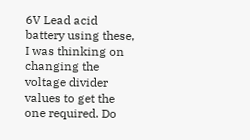6V Lead acid battery using these, I was thinking on changing the voltage divider values to get the one required. Do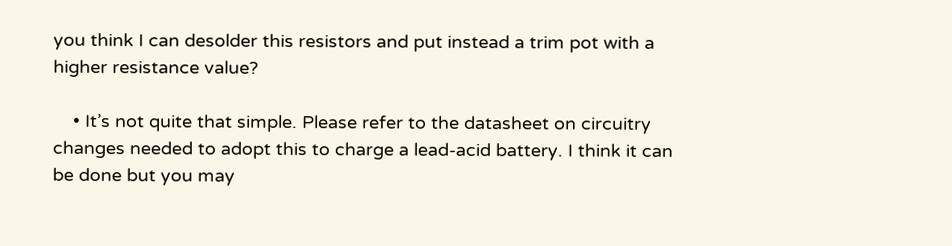you think I can desolder this resistors and put instead a trim pot with a higher resistance value?

    • It’s not quite that simple. Please refer to the datasheet on circuitry changes needed to adopt this to charge a lead-acid battery. I think it can be done but you may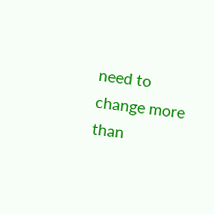need to change more than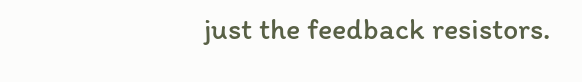just the feedback resistors.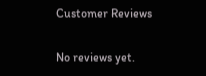Customer Reviews

No reviews yet.